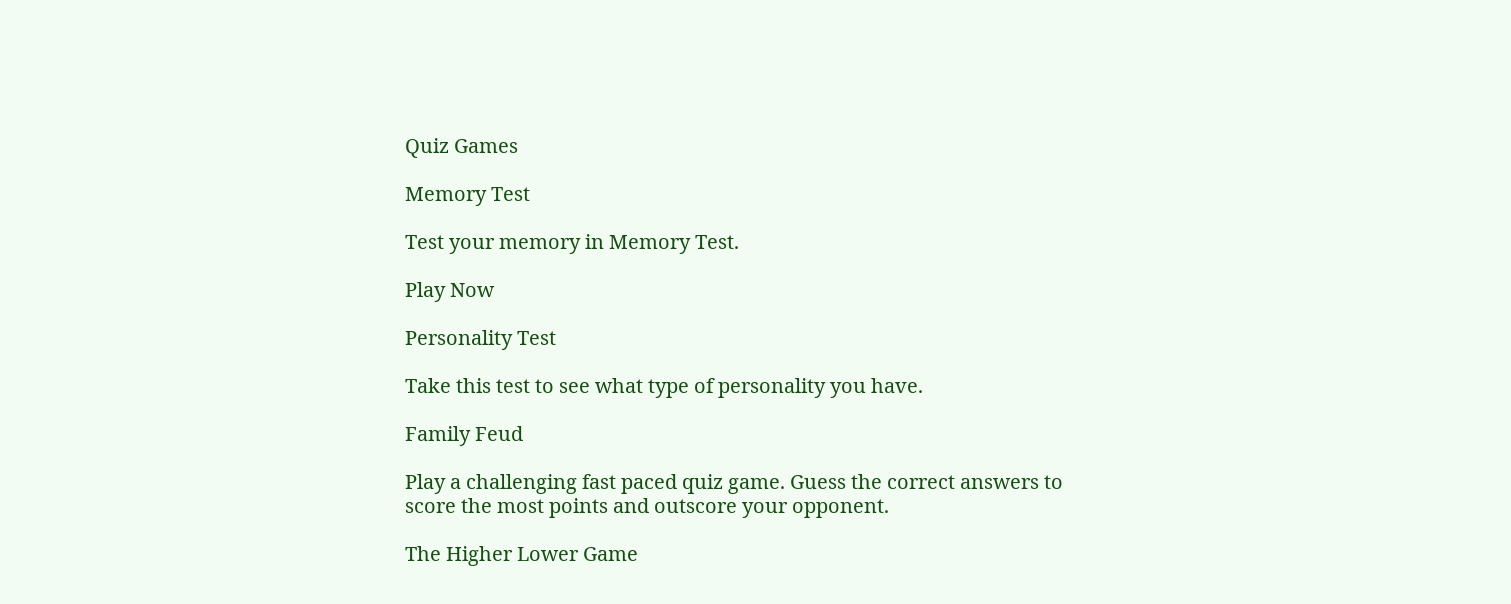Quiz Games

Memory Test

Test your memory in Memory Test.

Play Now

Personality Test

Take this test to see what type of personality you have.

Family Feud

Play a challenging fast paced quiz game. Guess the correct answers to score the most points and outscore your opponent.

The Higher Lower Game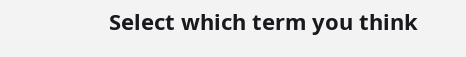Select which term you think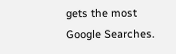gets the most Google Searches.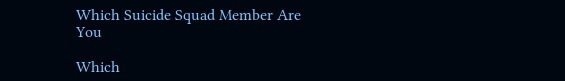Which Suicide Squad Member Are You

Which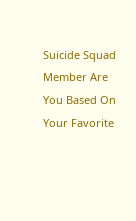Suicide Squad Member Are You Based On Your Favorite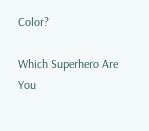Color?

Which Superhero Are You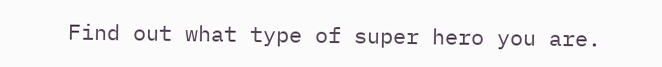Find out what type of super hero you are.